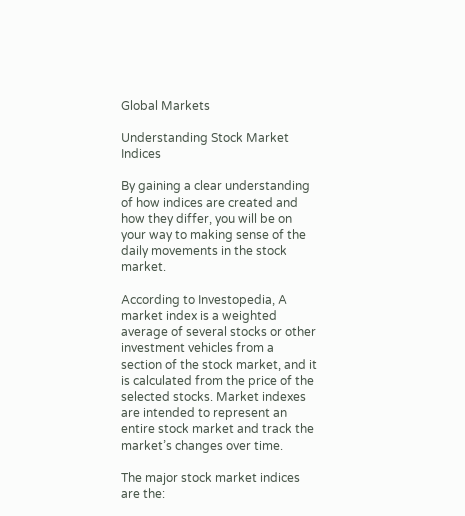Global Markets

Understanding Stock Market Indices

By gaining a clear understanding of how indices are created and how they differ, you will be on your way to making sense of the daily movements in the stock market.

According to Investopedia, A market index is a weighted average of several stocks or other investment vehicles from a section of the stock market, and it is calculated from the price of the selected stocks. Market indexes are intended to represent an entire stock market and track the market’s changes over time.

The major stock market indices are the: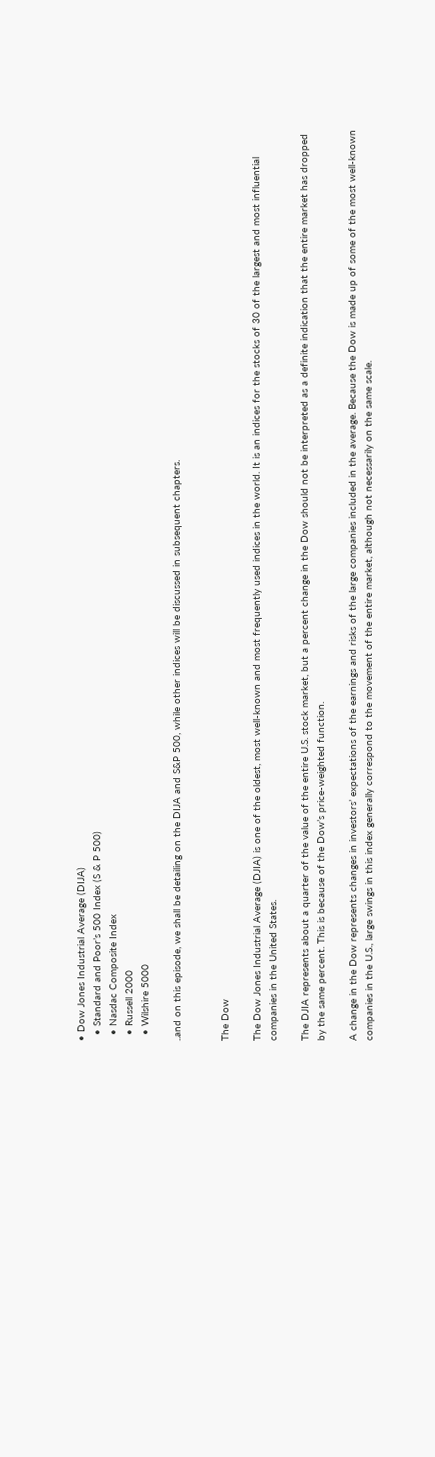• Dow Jones Industrial Average (DIJA)
  • Standard and Poor’s 500 Index (S & P 500)
  • Nasdac Composite Index
  • Russell 2000
  • Wilshire 5000

..and on this episode, we shall be detailing on the DIJA and S&P 500, while other indices will be discussed in subsequent chapters.


The Dow

The Dow Jones Industrial Average (DJIA) is one of the oldest, most well-known and most frequently used indices in the world. It is an indices for the stocks of 30 of the largest and most influential companies in the United States.

The DJIA represents about a quarter of the value of the entire U.S. stock market, but a percent change in the Dow should not be interpreted as a definite indication that the entire market has dropped by the same percent. This is because of the Dow’s price-weighted function.

A change in the Dow represents changes in investors’ expectations of the earnings and risks of the large companies included in the average. Because the Dow is made up of some of the most well-known companies in the U.S., large swings in this index generally correspond to the movement of the entire market, although not necessarily on the same scale.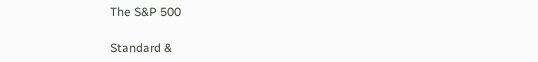The S&P 500

Standard &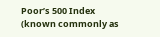Poor’s 500 Index (known commonly as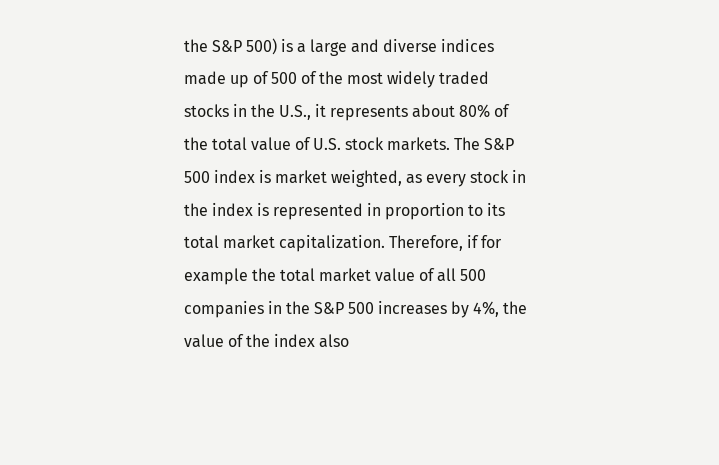the S&P 500) is a large and diverse indices made up of 500 of the most widely traded stocks in the U.S., it represents about 80% of the total value of U.S. stock markets. The S&P 500 index is market weighted, as every stock in the index is represented in proportion to its total market capitalization. Therefore, if for example the total market value of all 500 companies in the S&P 500 increases by 4%, the value of the index also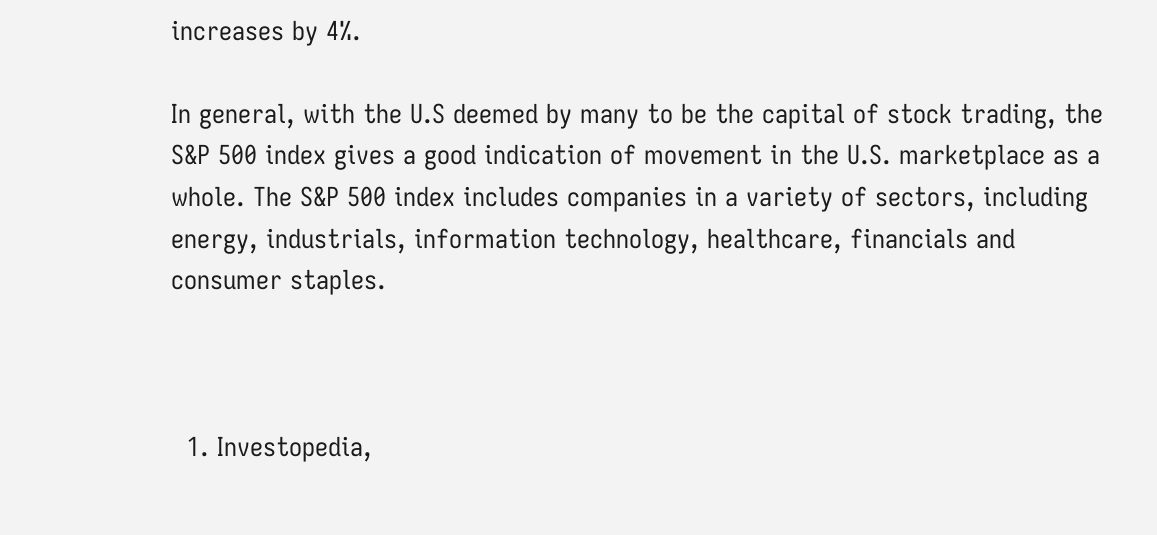increases by 4%.

In general, with the U.S deemed by many to be the capital of stock trading, the S&P 500 index gives a good indication of movement in the U.S. marketplace as a whole. The S&P 500 index includes companies in a variety of sectors, including energy, industrials, information technology, healthcare, financials and consumer staples.



  1. Investopedia,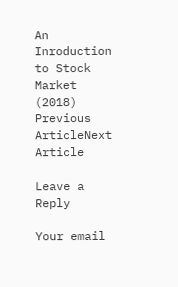An Inroduction to Stock Market (2018)
Previous ArticleNext Article

Leave a Reply

Your email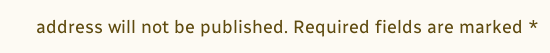address will not be published. Required fields are marked *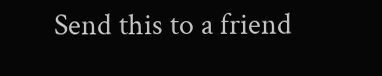Send this to a friend